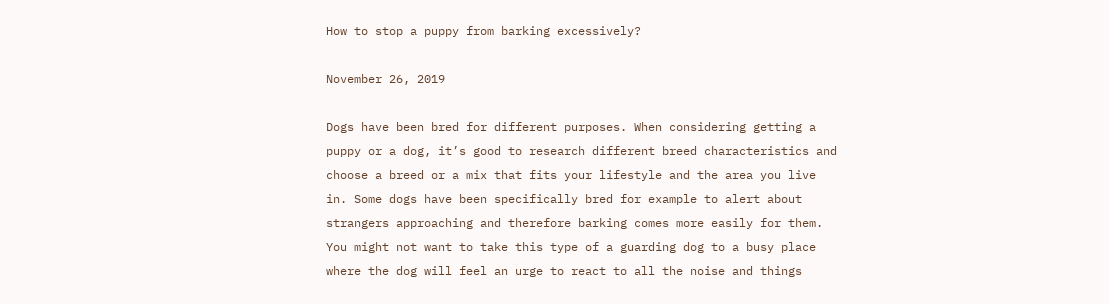How to stop a puppy from barking excessively?

November 26, 2019

Dogs have been bred for different purposes. When considering getting a puppy or a dog, it’s good to research different breed characteristics and choose a breed or a mix that fits your lifestyle and the area you live in. Some dogs have been specifically bred for example to alert about strangers approaching and therefore barking comes more easily for them. You might not want to take this type of a guarding dog to a busy place where the dog will feel an urge to react to all the noise and things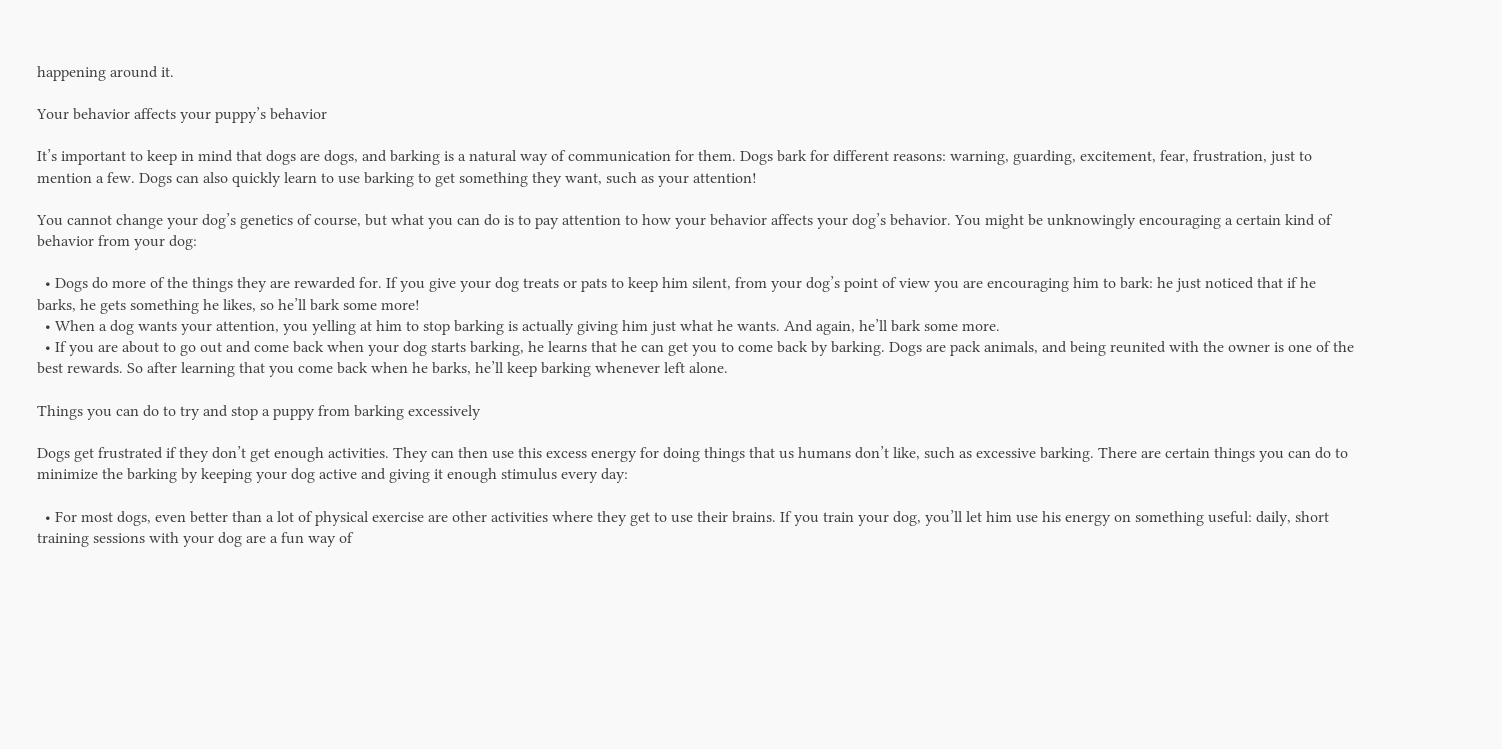happening around it.

Your behavior affects your puppy’s behavior

It’s important to keep in mind that dogs are dogs, and barking is a natural way of communication for them. Dogs bark for different reasons: warning, guarding, excitement, fear, frustration, just to mention a few. Dogs can also quickly learn to use barking to get something they want, such as your attention!

You cannot change your dog’s genetics of course, but what you can do is to pay attention to how your behavior affects your dog’s behavior. You might be unknowingly encouraging a certain kind of behavior from your dog:

  • Dogs do more of the things they are rewarded for. If you give your dog treats or pats to keep him silent, from your dog’s point of view you are encouraging him to bark: he just noticed that if he barks, he gets something he likes, so he’ll bark some more!
  • When a dog wants your attention, you yelling at him to stop barking is actually giving him just what he wants. And again, he’ll bark some more.
  • If you are about to go out and come back when your dog starts barking, he learns that he can get you to come back by barking. Dogs are pack animals, and being reunited with the owner is one of the best rewards. So after learning that you come back when he barks, he’ll keep barking whenever left alone.

Things you can do to try and stop a puppy from barking excessively

Dogs get frustrated if they don’t get enough activities. They can then use this excess energy for doing things that us humans don’t like, such as excessive barking. There are certain things you can do to minimize the barking by keeping your dog active and giving it enough stimulus every day:

  • For most dogs, even better than a lot of physical exercise are other activities where they get to use their brains. If you train your dog, you’ll let him use his energy on something useful: daily, short training sessions with your dog are a fun way of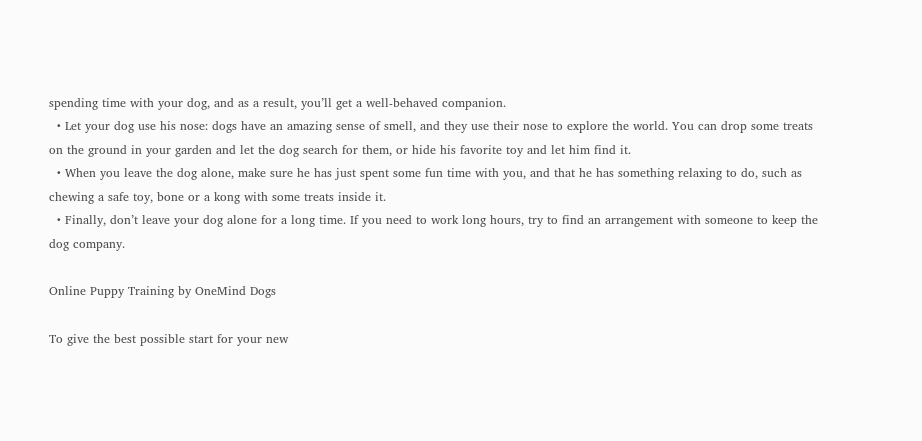spending time with your dog, and as a result, you’ll get a well-behaved companion.
  • Let your dog use his nose: dogs have an amazing sense of smell, and they use their nose to explore the world. You can drop some treats on the ground in your garden and let the dog search for them, or hide his favorite toy and let him find it.
  • When you leave the dog alone, make sure he has just spent some fun time with you, and that he has something relaxing to do, such as chewing a safe toy, bone or a kong with some treats inside it.
  • Finally, don’t leave your dog alone for a long time. If you need to work long hours, try to find an arrangement with someone to keep the dog company.

Online Puppy Training by OneMind Dogs

To give the best possible start for your new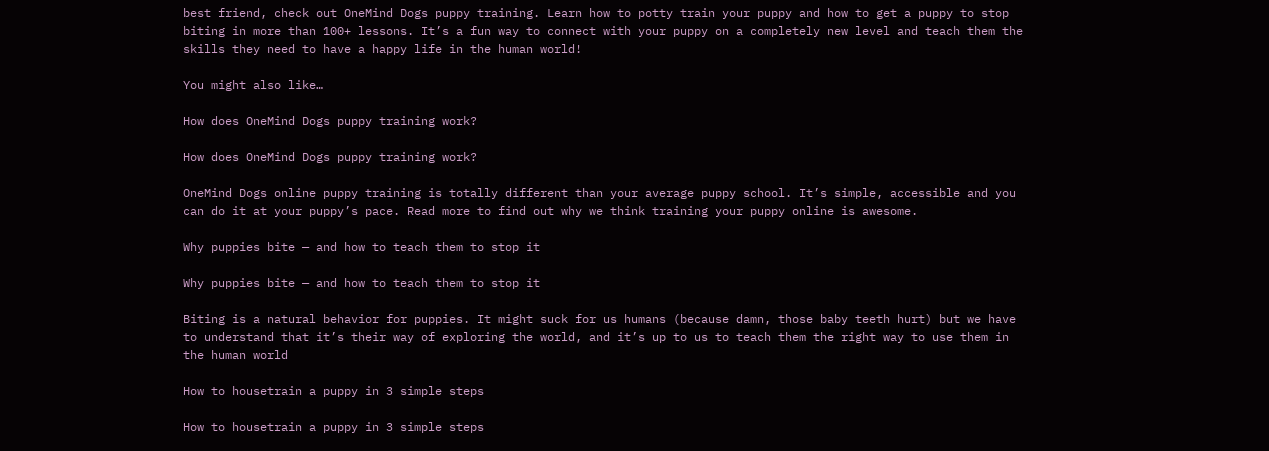best friend, check out OneMind Dogs puppy training. Learn how to potty train your puppy and how to get a puppy to stop biting in more than 100+ lessons. It’s a fun way to connect with your puppy on a completely new level and teach them the skills they need to have a happy life in the human world!

You might also like…

How does OneMind Dogs puppy training work?

How does OneMind Dogs puppy training work?

OneMind Dogs online puppy training is totally different than your average puppy school. It’s simple, accessible and you can do it at your puppy’s pace. Read more to find out why we think training your puppy online is awesome.

Why puppies bite — and how to teach them to stop it

Why puppies bite — and how to teach them to stop it

Biting is a natural behavior for puppies. It might suck for us humans (because damn, those baby teeth hurt) but we have to understand that it’s their way of exploring the world, and it’s up to us to teach them the right way to use them in the human world

How to housetrain a puppy in 3 simple steps

How to housetrain a puppy in 3 simple steps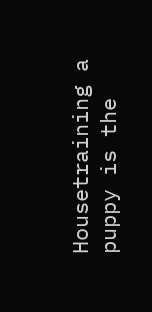Housetraining a puppy is the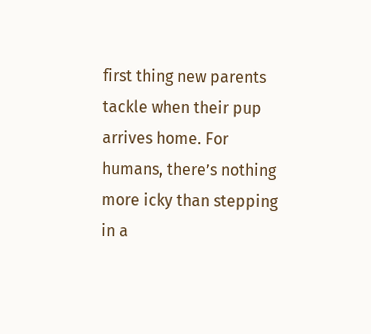first thing new parents tackle when their pup arrives home. For humans, there’s nothing more icky than stepping in a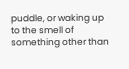puddle, or waking up to the smell of something other than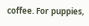coffee. For puppies,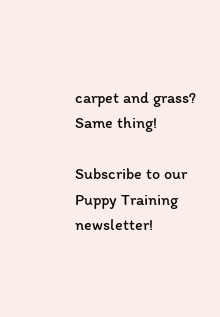carpet and grass? Same thing!

Subscribe to our Puppy Training newsletter!